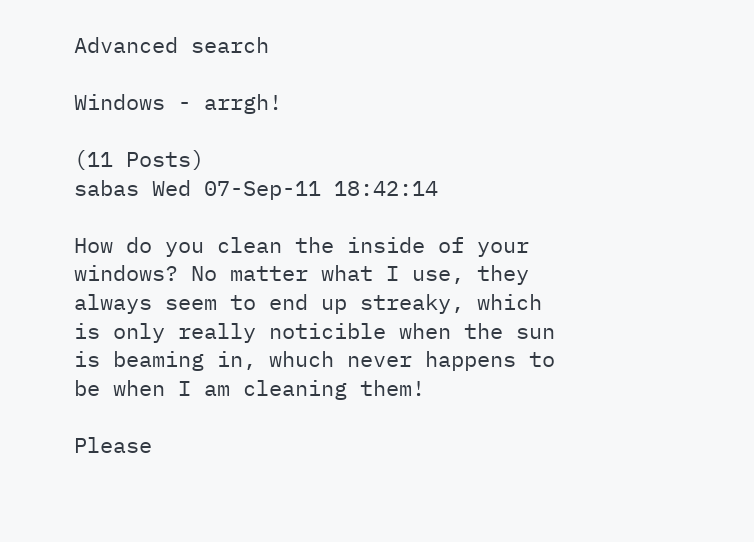Advanced search

Windows - arrgh!

(11 Posts)
sabas Wed 07-Sep-11 18:42:14

How do you clean the inside of your windows? No matter what I use, they always seem to end up streaky, which is only really noticible when the sun is beaming in, whuch never happens to be when I am cleaning them!

Please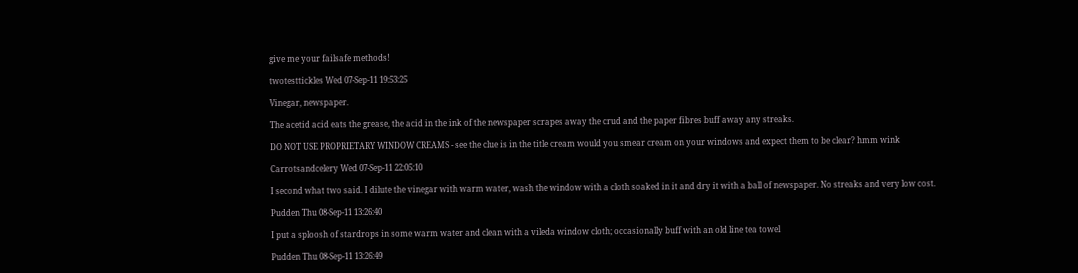give me your failsafe methods!

twotesttickles Wed 07-Sep-11 19:53:25

Vinegar, newspaper.

The acetid acid eats the grease, the acid in the ink of the newspaper scrapes away the crud and the paper fibres buff away any streaks.

DO NOT USE PROPRIETARY WINDOW CREAMS - see the clue is in the title cream would you smear cream on your windows and expect them to be clear? hmm wink

Carrotsandcelery Wed 07-Sep-11 22:05:10

I second what two said. I dilute the vinegar with warm water, wash the window with a cloth soaked in it and dry it with a ball of newspaper. No streaks and very low cost.

Pudden Thu 08-Sep-11 13:26:40

I put a sploosh of stardrops in some warm water and clean with a vileda window cloth; occasionally buff with an old line tea towel

Pudden Thu 08-Sep-11 13:26:49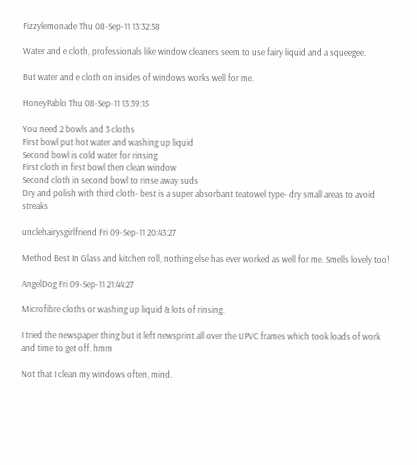Fizzylemonade Thu 08-Sep-11 13:32:58

Water and e cloth, professionals like window cleaners seem to use fairy liquid and a squeegee.

But water and e cloth on insides of windows works well for me.

HoneyPablo Thu 08-Sep-11 13:39:15

You need 2 bowls and 3 cloths
First bowl put hot water and washing up liquid
Second bowl is cold water for rinsing
First cloth in first bowl then clean window
Second cloth in second bowl to rinse away suds
Dry and polish with third cloth- best is a super absorbant teatowel type- dry small areas to avoid streaks

unclehairysgirlfriend Fri 09-Sep-11 20:43:27

Method Best In Glass and kitchen roll, nothing else has ever worked as well for me. Smells lovely too!

AngelDog Fri 09-Sep-11 21:44:27

Microfibre cloths or washing up liquid & lots of rinsing.

I tried the newspaper thing but it left newsprint all over the UPVC frames which took loads of work and time to get off. hmm

Not that I clean my windows often, mind.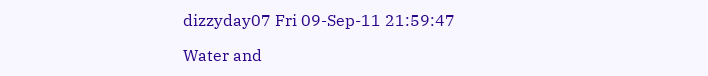dizzyday07 Fri 09-Sep-11 21:59:47

Water and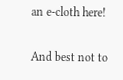an e-cloth here!

And best not to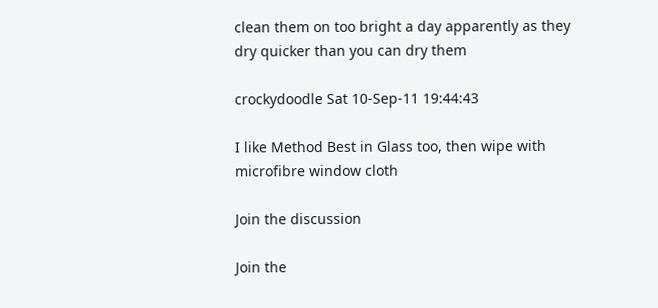clean them on too bright a day apparently as they dry quicker than you can dry them

crockydoodle Sat 10-Sep-11 19:44:43

I like Method Best in Glass too, then wipe with microfibre window cloth

Join the discussion

Join the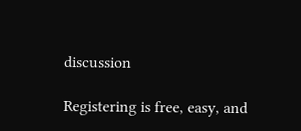discussion

Registering is free, easy, and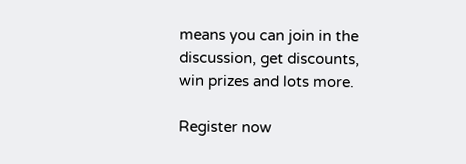means you can join in the discussion, get discounts, win prizes and lots more.

Register now